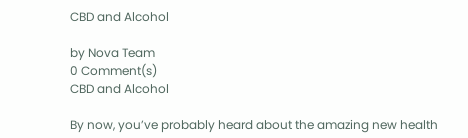CBD and Alcohol

by Nova Team
0 Comment(s)
CBD and Alcohol

By now, you’ve probably heard about the amazing new health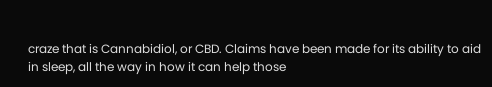craze that is Cannabidiol, or CBD. Claims have been made for its ability to aid in sleep, all the way in how it can help those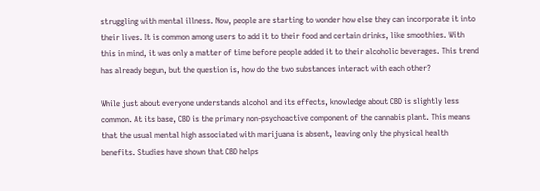struggling with mental illness. Now, people are starting to wonder how else they can incorporate it into their lives. It is common among users to add it to their food and certain drinks, like smoothies. With this in mind, it was only a matter of time before people added it to their alcoholic beverages. This trend has already begun, but the question is, how do the two substances interact with each other?

While just about everyone understands alcohol and its effects, knowledge about CBD is slightly less common. At its base, CBD is the primary non-psychoactive component of the cannabis plant. This means that the usual mental high associated with marijuana is absent, leaving only the physical health benefits. Studies have shown that CBD helps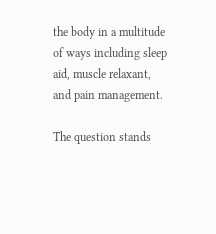the body in a multitude of ways including sleep aid, muscle relaxant, and pain management.

The question stands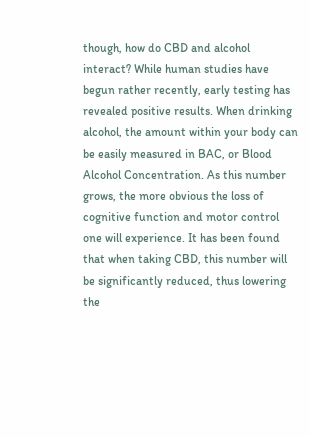though, how do CBD and alcohol interact? While human studies have begun rather recently, early testing has revealed positive results. When drinking alcohol, the amount within your body can be easily measured in BAC, or Blood Alcohol Concentration. As this number grows, the more obvious the loss of cognitive function and motor control one will experience. It has been found that when taking CBD, this number will be significantly reduced, thus lowering the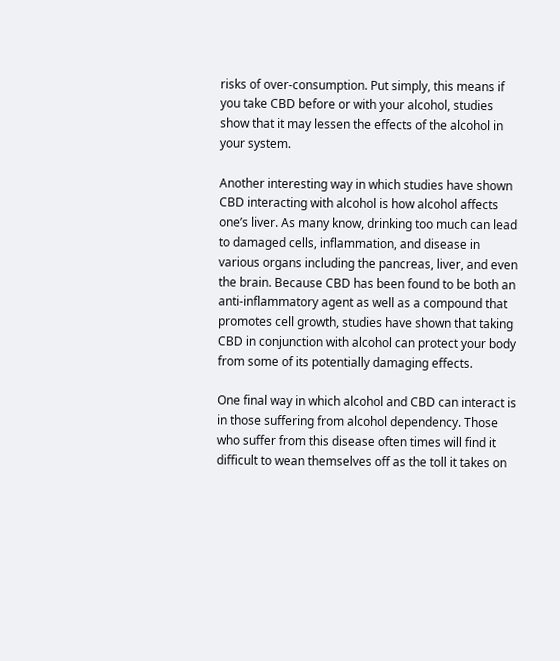risks of over-consumption. Put simply, this means if you take CBD before or with your alcohol, studies show that it may lessen the effects of the alcohol in your system.

Another interesting way in which studies have shown CBD interacting with alcohol is how alcohol affects one’s liver. As many know, drinking too much can lead to damaged cells, inflammation, and disease in various organs including the pancreas, liver, and even the brain. Because CBD has been found to be both an anti-inflammatory agent as well as a compound that promotes cell growth, studies have shown that taking CBD in conjunction with alcohol can protect your body from some of its potentially damaging effects.

One final way in which alcohol and CBD can interact is in those suffering from alcohol dependency. Those who suffer from this disease often times will find it difficult to wean themselves off as the toll it takes on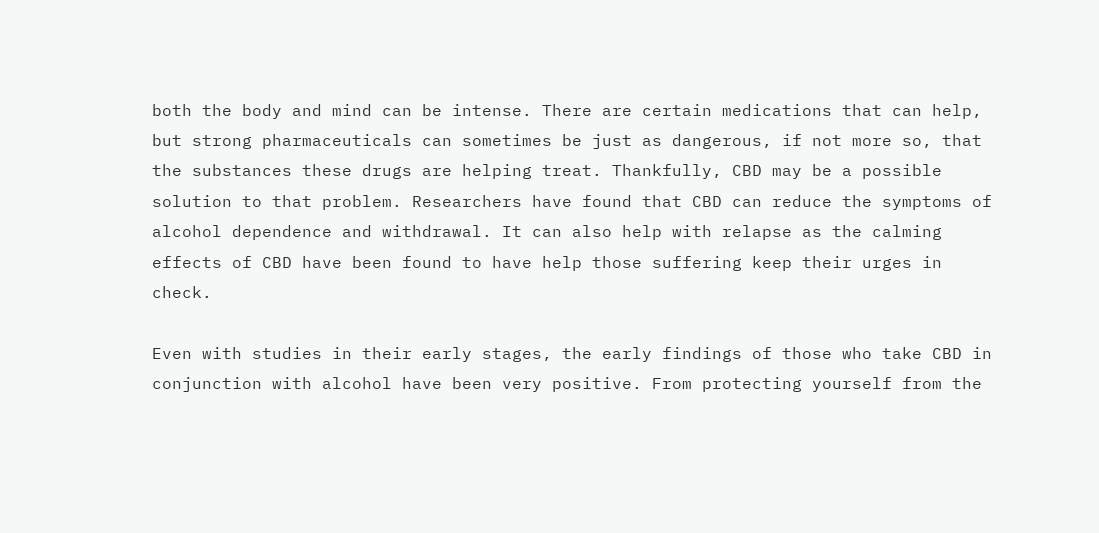both the body and mind can be intense. There are certain medications that can help, but strong pharmaceuticals can sometimes be just as dangerous, if not more so, that the substances these drugs are helping treat. Thankfully, CBD may be a possible solution to that problem. Researchers have found that CBD can reduce the symptoms of alcohol dependence and withdrawal. It can also help with relapse as the calming effects of CBD have been found to have help those suffering keep their urges in check.

Even with studies in their early stages, the early findings of those who take CBD in conjunction with alcohol have been very positive. From protecting yourself from the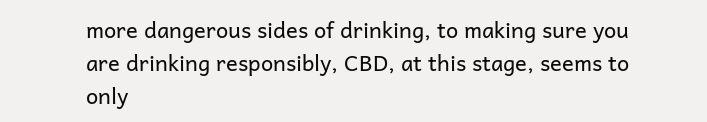more dangerous sides of drinking, to making sure you are drinking responsibly, CBD, at this stage, seems to only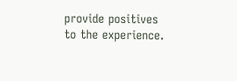provide positives to the experience.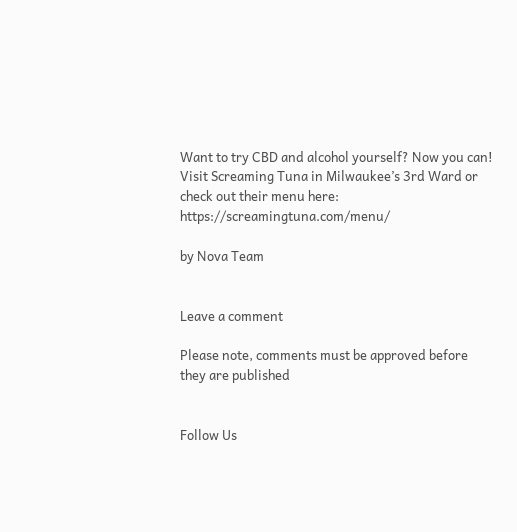Want to try CBD and alcohol yourself? Now you can! Visit Screaming Tuna in Milwaukee’s 3rd Ward or check out their menu here: https://screamingtuna.com/menu/

by Nova Team


Leave a comment

Please note, comments must be approved before they are published


Follow Us